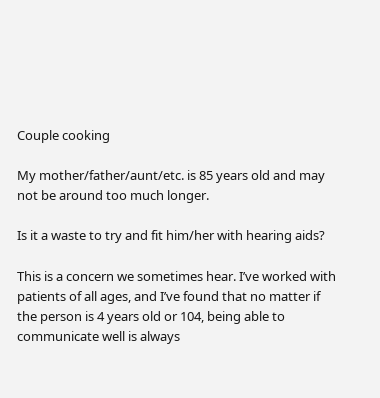Couple cooking

My mother/father/aunt/etc. is 85 years old and may not be around too much longer.

Is it a waste to try and fit him/her with hearing aids?

This is a concern we sometimes hear. I’ve worked with patients of all ages, and I’ve found that no matter if the person is 4 years old or 104, being able to communicate well is always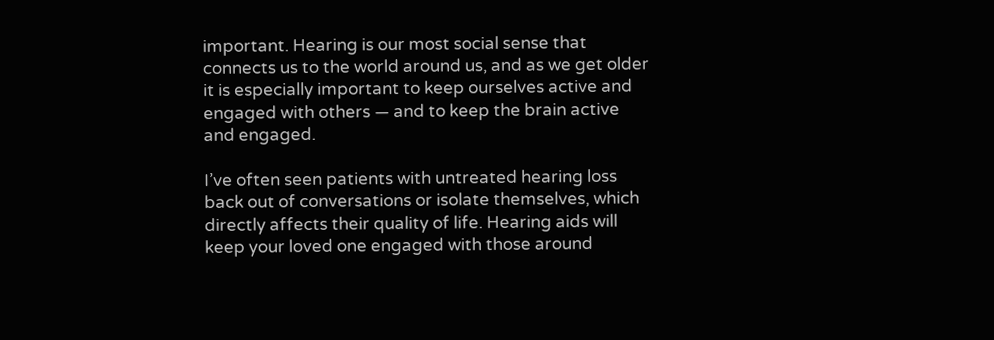important. Hearing is our most social sense that connects us to the world around us, and as we get older it is especially important to keep ourselves active and engaged with others — and to keep the brain active and engaged.

I’ve often seen patients with untreated hearing loss back out of conversations or isolate themselves, which directly affects their quality of life. Hearing aids will keep your loved one engaged with those around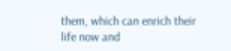them, which can enrich their life now and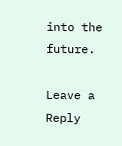into the future.

Leave a Reply